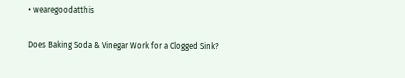• wearegoodatthis

Does Baking Soda & Vinegar Work for a Clogged Sink?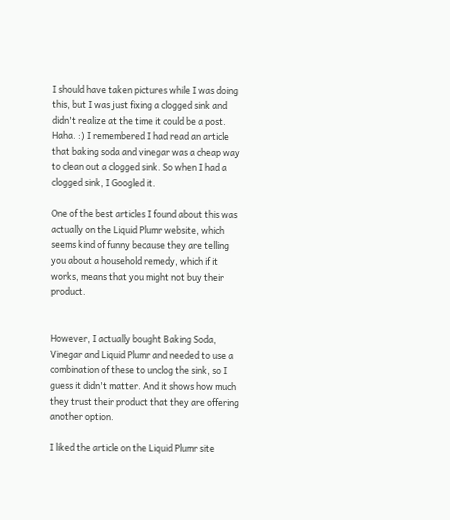I should have taken pictures while I was doing this, but I was just fixing a clogged sink and didn't realize at the time it could be a post. Haha. :) I remembered I had read an article that baking soda and vinegar was a cheap way to clean out a clogged sink. So when I had a clogged sink, I Googled it.

One of the best articles I found about this was actually on the Liquid Plumr website, which seems kind of funny because they are telling you about a household remedy, which if it works, means that you might not buy their product.


However, I actually bought Baking Soda, Vinegar and Liquid Plumr and needed to use a combination of these to unclog the sink, so I guess it didn't matter. And it shows how much they trust their product that they are offering another option.

I liked the article on the Liquid Plumr site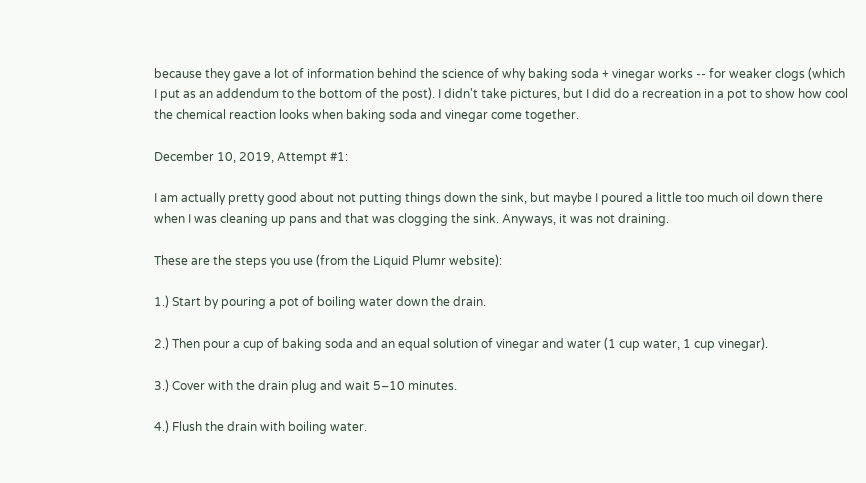because they gave a lot of information behind the science of why baking soda + vinegar works -- for weaker clogs (which I put as an addendum to the bottom of the post). I didn't take pictures, but I did do a recreation in a pot to show how cool the chemical reaction looks when baking soda and vinegar come together.

December 10, 2019, Attempt #1:

I am actually pretty good about not putting things down the sink, but maybe I poured a little too much oil down there when I was cleaning up pans and that was clogging the sink. Anyways, it was not draining.

These are the steps you use (from the Liquid Plumr website):

1.) Start by pouring a pot of boiling water down the drain.

2.) Then pour a cup of baking soda and an equal solution of vinegar and water (1 cup water, 1 cup vinegar).

3.) Cover with the drain plug and wait 5–10 minutes.

4.) Flush the drain with boiling water.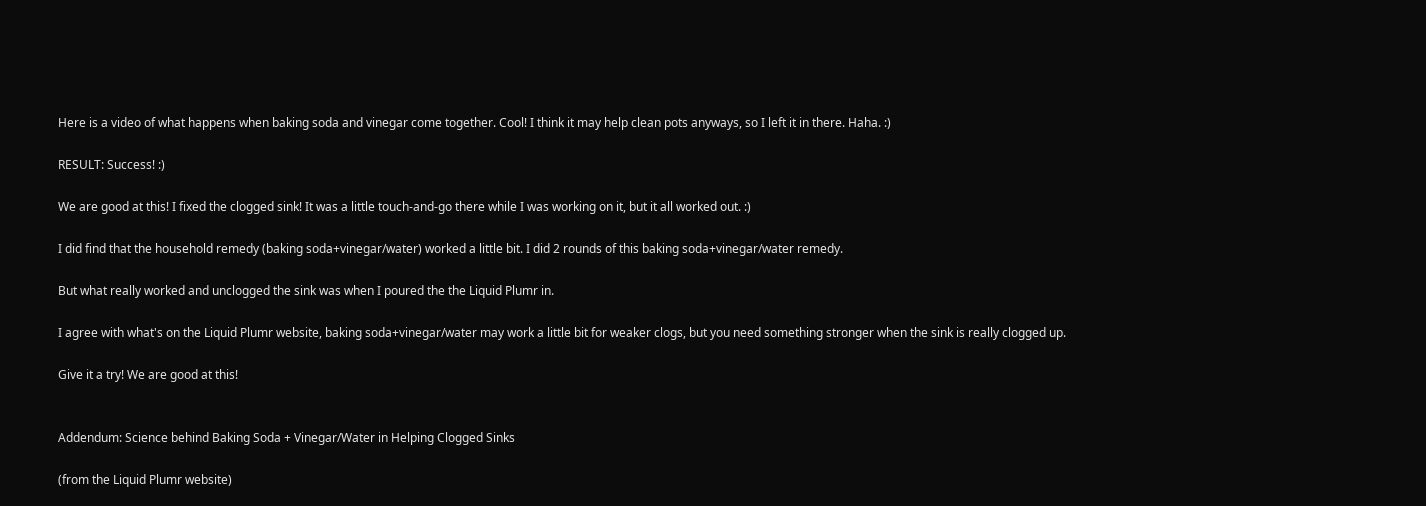Here is a video of what happens when baking soda and vinegar come together. Cool! I think it may help clean pots anyways, so I left it in there. Haha. :)

RESULT: Success! :)

We are good at this! I fixed the clogged sink! It was a little touch-and-go there while I was working on it, but it all worked out. :)

I did find that the household remedy (baking soda+vinegar/water) worked a little bit. I did 2 rounds of this baking soda+vinegar/water remedy.

But what really worked and unclogged the sink was when I poured the the Liquid Plumr in.

I agree with what's on the Liquid Plumr website, baking soda+vinegar/water may work a little bit for weaker clogs, but you need something stronger when the sink is really clogged up.

Give it a try! We are good at this!


Addendum: Science behind Baking Soda + Vinegar/Water in Helping Clogged Sinks

(from the Liquid Plumr website)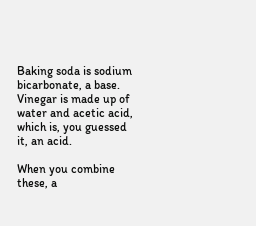Baking soda is sodium bicarbonate, a base. Vinegar is made up of water and acetic acid, which is, you guessed it, an acid.

When you combine these, a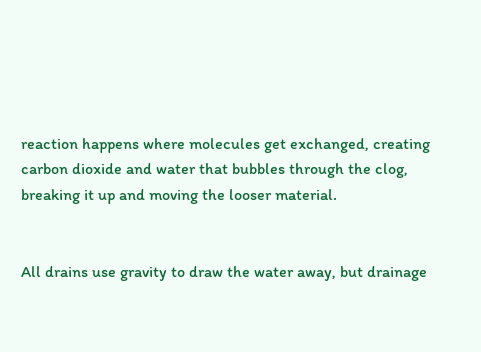reaction happens where molecules get exchanged, creating carbon dioxide and water that bubbles through the clog, breaking it up and moving the looser material.


All drains use gravity to draw the water away, but drainage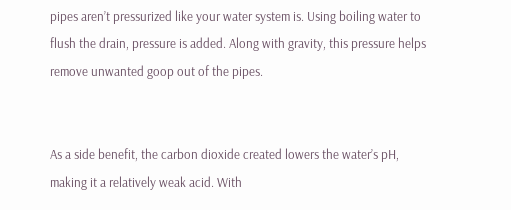pipes aren’t pressurized like your water system is. Using boiling water to flush the drain, pressure is added. Along with gravity, this pressure helps remove unwanted goop out of the pipes.


As a side benefit, the carbon dioxide created lowers the water’s pH, making it a relatively weak acid. With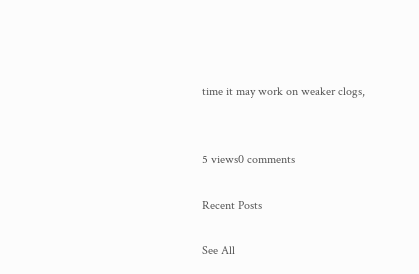time it may work on weaker clogs,


5 views0 comments

Recent Posts

See All